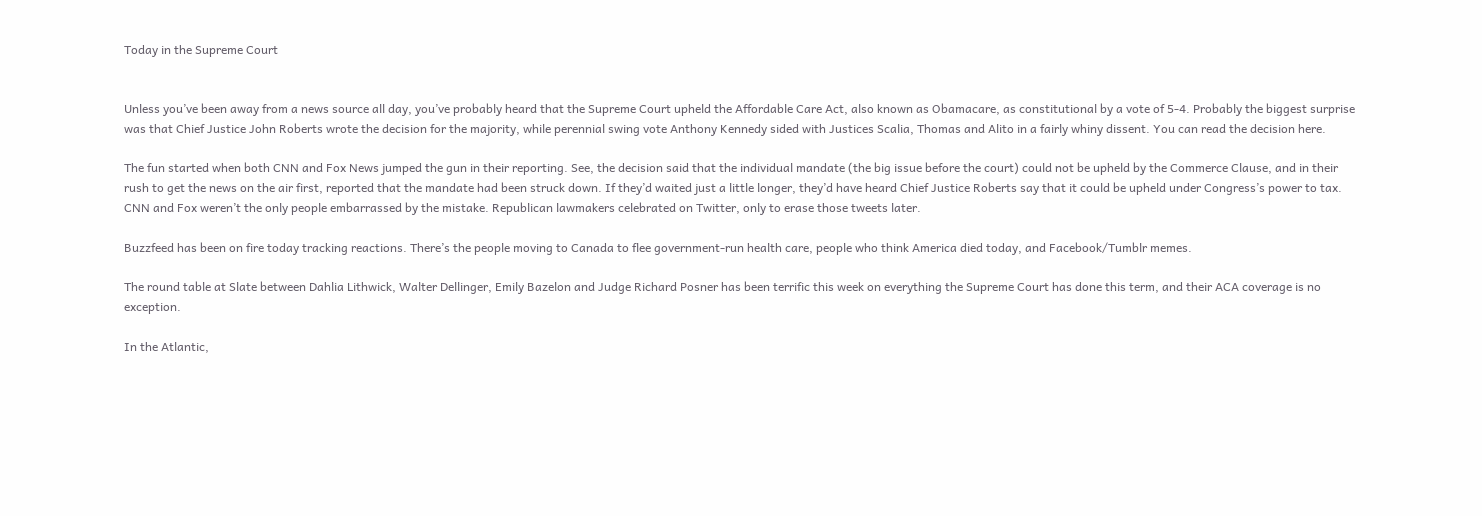Today in the Supreme Court


Unless you’ve been away from a news source all day, you’ve probably heard that the Supreme Court upheld the Affordable Care Act, also known as Obamacare, as constitutional by a vote of 5-4. Probably the biggest surprise was that Chief Justice John Roberts wrote the decision for the majority, while perennial swing vote Anthony Kennedy sided with Justices Scalia, Thomas and Alito in a fairly whiny dissent. You can read the decision here.

The fun started when both CNN and Fox News jumped the gun in their reporting. See, the decision said that the individual mandate (the big issue before the court) could not be upheld by the Commerce Clause, and in their rush to get the news on the air first, reported that the mandate had been struck down. If they’d waited just a little longer, they’d have heard Chief Justice Roberts say that it could be upheld under Congress’s power to tax. CNN and Fox weren’t the only people embarrassed by the mistake. Republican lawmakers celebrated on Twitter, only to erase those tweets later.

Buzzfeed has been on fire today tracking reactions. There’s the people moving to Canada to flee government-run health care, people who think America died today, and Facebook/Tumblr memes.

The round table at Slate between Dahlia Lithwick, Walter Dellinger, Emily Bazelon and Judge Richard Posner has been terrific this week on everything the Supreme Court has done this term, and their ACA coverage is no exception.

In the Atlantic,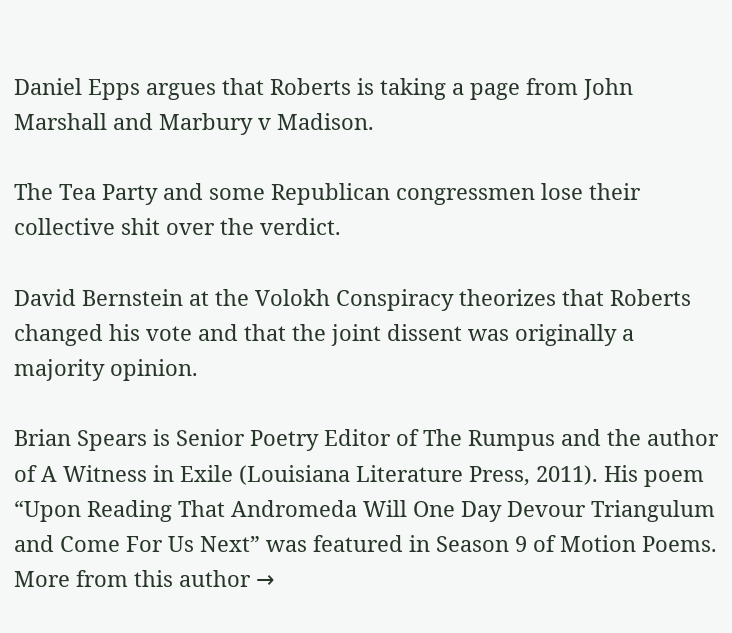Daniel Epps argues that Roberts is taking a page from John Marshall and Marbury v Madison.

The Tea Party and some Republican congressmen lose their collective shit over the verdict.

David Bernstein at the Volokh Conspiracy theorizes that Roberts changed his vote and that the joint dissent was originally a majority opinion.

Brian Spears is Senior Poetry Editor of The Rumpus and the author of A Witness in Exile (Louisiana Literature Press, 2011). His poem “Upon Reading That Andromeda Will One Day Devour Triangulum and Come For Us Next” was featured in Season 9 of Motion Poems. More from this author →